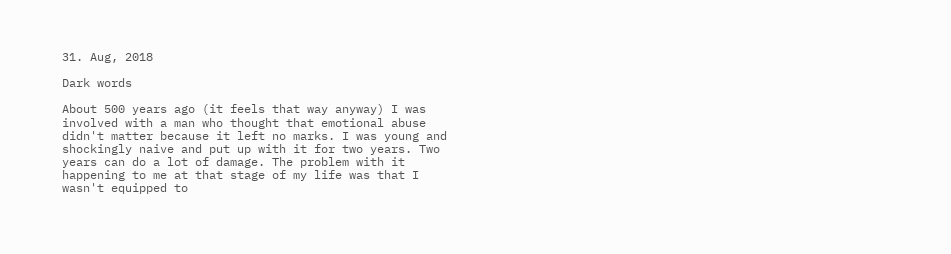31. Aug, 2018

Dark words

About 500 years ago (it feels that way anyway) I was involved with a man who thought that emotional abuse didn't matter because it left no marks. I was young and shockingly naive and put up with it for two years. Two years can do a lot of damage. The problem with it happening to me at that stage of my life was that I wasn't equipped to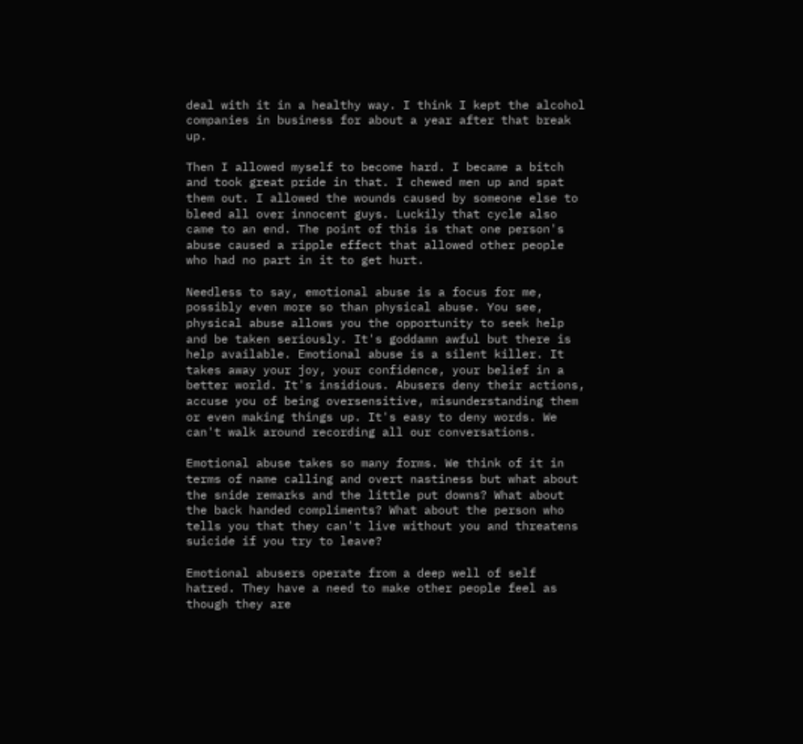deal with it in a healthy way. I think I kept the alcohol companies in business for about a year after that break up.

Then I allowed myself to become hard. I became a bitch and took great pride in that. I chewed men up and spat them out. I allowed the wounds caused by someone else to bleed all over innocent guys. Luckily that cycle also came to an end. The point of this is that one person's abuse caused a ripple effect that allowed other people who had no part in it to get hurt.

Needless to say, emotional abuse is a focus for me, possibly even more so than physical abuse. You see, physical abuse allows you the opportunity to seek help and be taken seriously. It's goddamn awful but there is help available. Emotional abuse is a silent killer. It takes away your joy, your confidence, your belief in a better world. It's insidious. Abusers deny their actions, accuse you of being oversensitive, misunderstanding them or even making things up. It's easy to deny words. We can't walk around recording all our conversations.

Emotional abuse takes so many forms. We think of it in terms of name calling and overt nastiness but what about the snide remarks and the little put downs? What about the back handed compliments? What about the person who tells you that they can't live without you and threatens suicide if you try to leave?

Emotional abusers operate from a deep well of self hatred. They have a need to make other people feel as though they are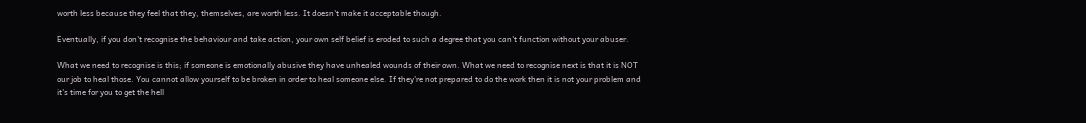worth less because they feel that they, themselves, are worth less. It doesn't make it acceptable though.

Eventually, if you don't recognise the behaviour and take action, your own self belief is eroded to such a degree that you can't function without your abuser.

What we need to recognise is this; if someone is emotionally abusive they have unhealed wounds of their own. What we need to recognise next is that it is NOT our job to heal those. You cannot allow yourself to be broken in order to heal someone else. If they're not prepared to do the work then it is not your problem and it's time for you to get the hell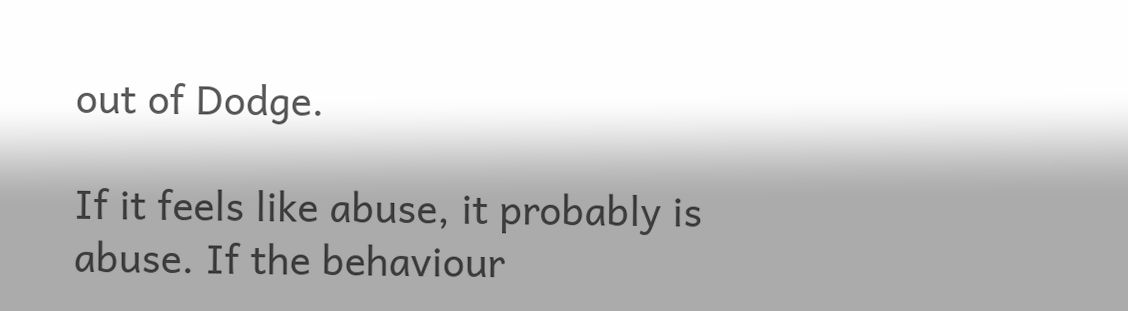out of Dodge.

If it feels like abuse, it probably is abuse. If the behaviour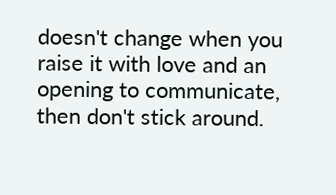doesn't change when you raise it with love and an opening to communicate, then don't stick around.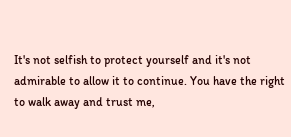It's not selfish to protect yourself and it's not admirable to allow it to continue. You have the right to walk away and trust me,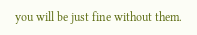you will be just fine without them.